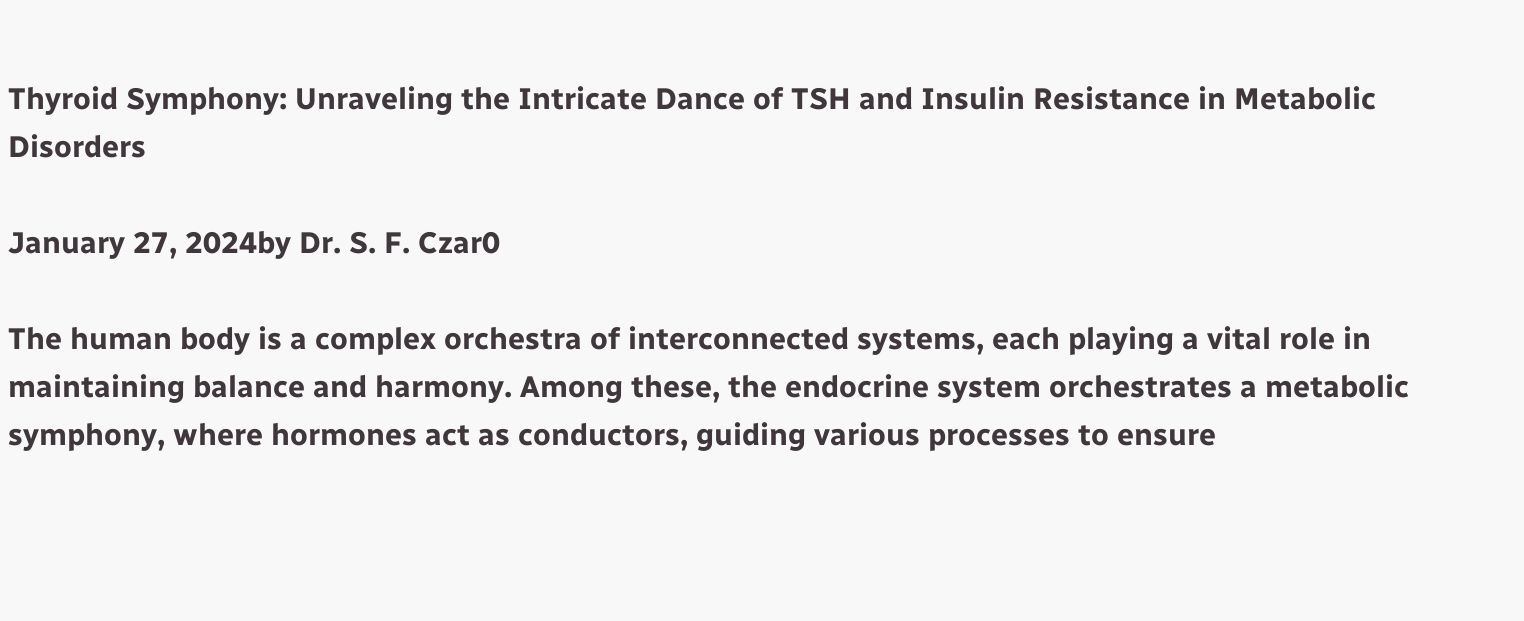Thyroid Symphony: Unraveling the Intricate Dance of TSH and Insulin Resistance in Metabolic Disorders

January 27, 2024by Dr. S. F. Czar0

The human body is a complex orchestra of interconnected systems, each playing a vital role in maintaining balance and harmony. Among these, the endocrine system orchestrates a metabolic symphony, where hormones act as conductors, guiding various processes to ensure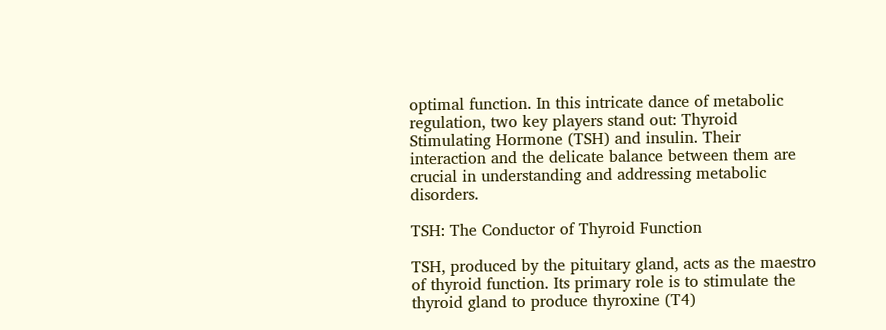optimal function. In this intricate dance of metabolic regulation, two key players stand out: Thyroid Stimulating Hormone (TSH) and insulin. Their interaction and the delicate balance between them are crucial in understanding and addressing metabolic disorders.

TSH: The Conductor of Thyroid Function

TSH, produced by the pituitary gland, acts as the maestro of thyroid function. Its primary role is to stimulate the thyroid gland to produce thyroxine (T4)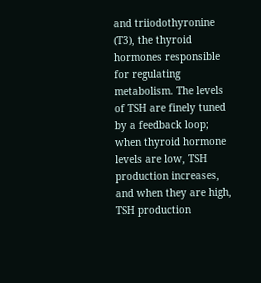and triiodothyronine (T3), the thyroid hormones responsible for regulating metabolism. The levels of TSH are finely tuned by a feedback loop; when thyroid hormone levels are low, TSH production increases, and when they are high, TSH production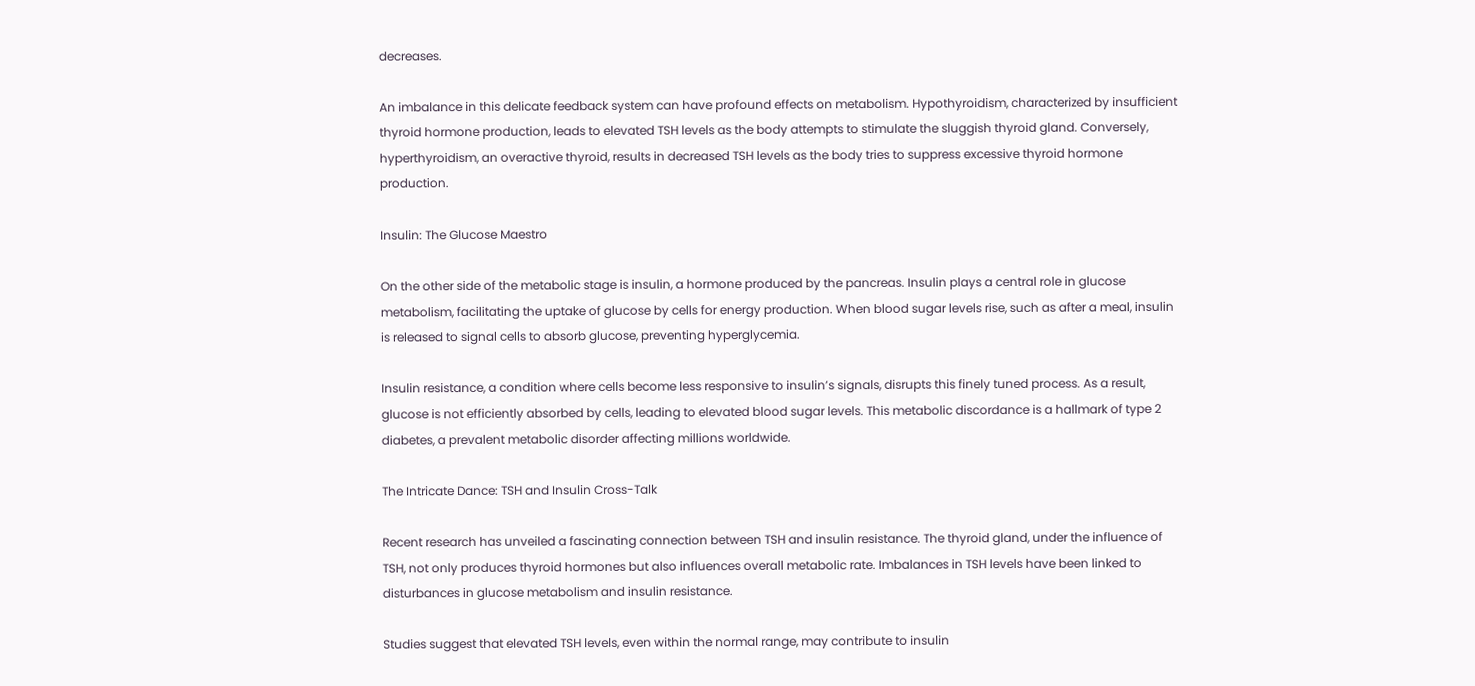decreases.

An imbalance in this delicate feedback system can have profound effects on metabolism. Hypothyroidism, characterized by insufficient thyroid hormone production, leads to elevated TSH levels as the body attempts to stimulate the sluggish thyroid gland. Conversely, hyperthyroidism, an overactive thyroid, results in decreased TSH levels as the body tries to suppress excessive thyroid hormone production.

Insulin: The Glucose Maestro

On the other side of the metabolic stage is insulin, a hormone produced by the pancreas. Insulin plays a central role in glucose metabolism, facilitating the uptake of glucose by cells for energy production. When blood sugar levels rise, such as after a meal, insulin is released to signal cells to absorb glucose, preventing hyperglycemia.

Insulin resistance, a condition where cells become less responsive to insulin’s signals, disrupts this finely tuned process. As a result, glucose is not efficiently absorbed by cells, leading to elevated blood sugar levels. This metabolic discordance is a hallmark of type 2 diabetes, a prevalent metabolic disorder affecting millions worldwide.

The Intricate Dance: TSH and Insulin Cross-Talk

Recent research has unveiled a fascinating connection between TSH and insulin resistance. The thyroid gland, under the influence of TSH, not only produces thyroid hormones but also influences overall metabolic rate. Imbalances in TSH levels have been linked to disturbances in glucose metabolism and insulin resistance.

Studies suggest that elevated TSH levels, even within the normal range, may contribute to insulin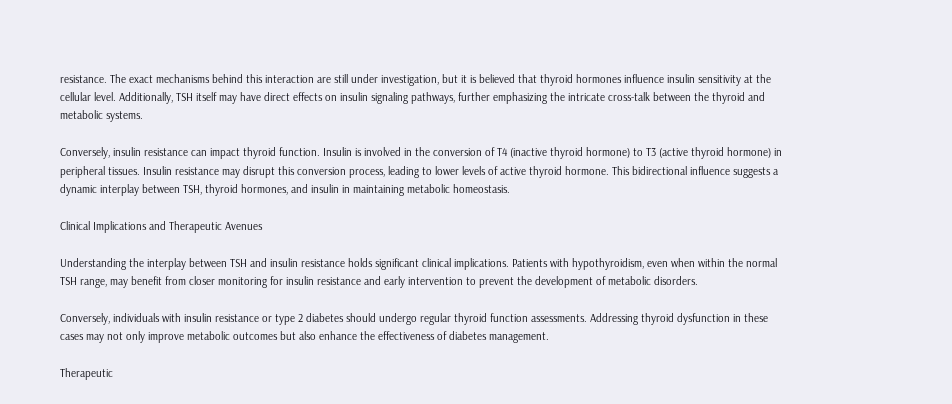resistance. The exact mechanisms behind this interaction are still under investigation, but it is believed that thyroid hormones influence insulin sensitivity at the cellular level. Additionally, TSH itself may have direct effects on insulin signaling pathways, further emphasizing the intricate cross-talk between the thyroid and metabolic systems.

Conversely, insulin resistance can impact thyroid function. Insulin is involved in the conversion of T4 (inactive thyroid hormone) to T3 (active thyroid hormone) in peripheral tissues. Insulin resistance may disrupt this conversion process, leading to lower levels of active thyroid hormone. This bidirectional influence suggests a dynamic interplay between TSH, thyroid hormones, and insulin in maintaining metabolic homeostasis.

Clinical Implications and Therapeutic Avenues

Understanding the interplay between TSH and insulin resistance holds significant clinical implications. Patients with hypothyroidism, even when within the normal TSH range, may benefit from closer monitoring for insulin resistance and early intervention to prevent the development of metabolic disorders.

Conversely, individuals with insulin resistance or type 2 diabetes should undergo regular thyroid function assessments. Addressing thyroid dysfunction in these cases may not only improve metabolic outcomes but also enhance the effectiveness of diabetes management.

Therapeutic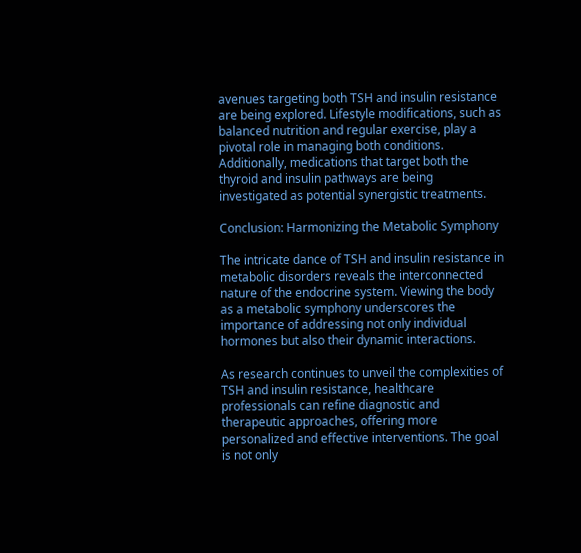avenues targeting both TSH and insulin resistance are being explored. Lifestyle modifications, such as balanced nutrition and regular exercise, play a pivotal role in managing both conditions. Additionally, medications that target both the thyroid and insulin pathways are being investigated as potential synergistic treatments.

Conclusion: Harmonizing the Metabolic Symphony

The intricate dance of TSH and insulin resistance in metabolic disorders reveals the interconnected nature of the endocrine system. Viewing the body as a metabolic symphony underscores the importance of addressing not only individual hormones but also their dynamic interactions.

As research continues to unveil the complexities of TSH and insulin resistance, healthcare professionals can refine diagnostic and therapeutic approaches, offering more personalized and effective interventions. The goal is not only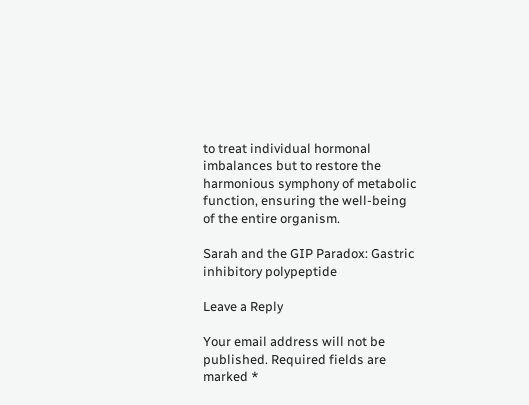to treat individual hormonal imbalances but to restore the harmonious symphony of metabolic function, ensuring the well-being of the entire organism.

Sarah and the GIP Paradox: Gastric inhibitory polypeptide

Leave a Reply

Your email address will not be published. Required fields are marked *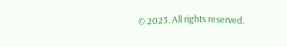© 2023. All rights reserved.